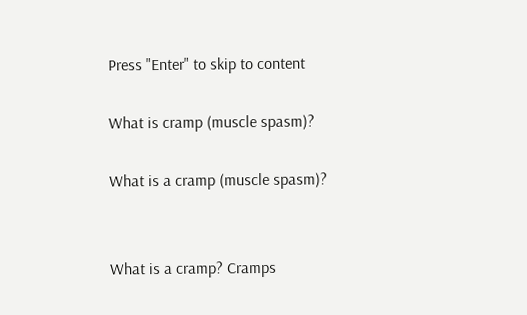Press "Enter" to skip to content

What is cramp (muscle spasm)?

What is a cramp (muscle spasm)?


What is a cramp? Cramps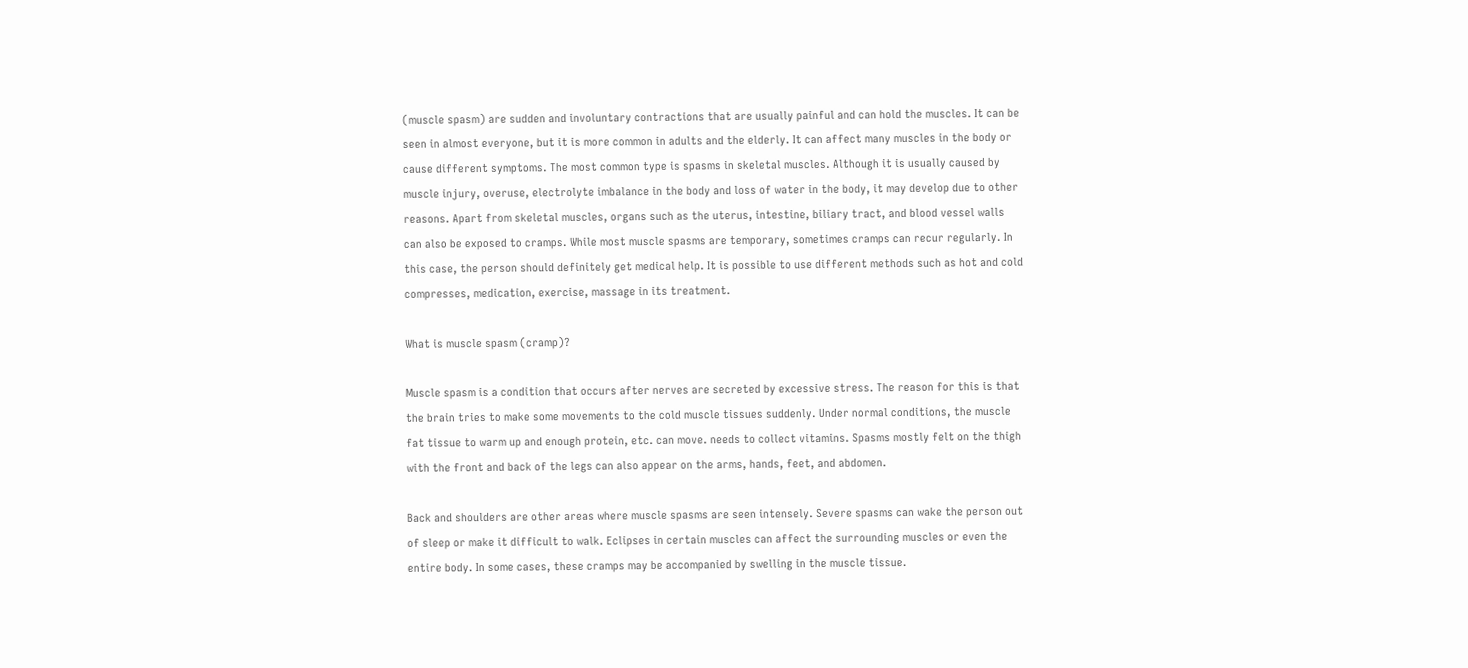(muscle spasm) are sudden and involuntary contractions that are usually painful and can hold the muscles. It can be seen in almost everyone, but it is more common in adults and the elderly. It can affect many muscles in the body or cause different symptoms. The most common type is spasms in skeletal muscles. Although it is usually caused by muscle injury, overuse, electrolyte imbalance in the body and loss of water in the body, it may develop due to other reasons. Apart from skeletal muscles, organs such as the uterus, intestine, biliary tract, and blood vessel walls can also be exposed to cramps. While most muscle spasms are temporary, sometimes cramps can recur regularly. In this case, the person should definitely get medical help. It is possible to use different methods such as hot and cold compresses, medication, exercise, massage in its treatment.

What is muscle spasm (cramp)?

Muscle spasm is a condition that occurs after nerves are secreted by excessive stress. The reason for this is that the brain tries to make some movements to the cold muscle tissues suddenly. Under normal conditions, the muscle fat tissue to warm up and enough protein, etc. can move. needs to collect vitamins. Spasms mostly felt on the thigh with the front and back of the legs can also appear on the arms, hands, feet, and abdomen.

Back and shoulders are other areas where muscle spasms are seen intensely. Severe spasms can wake the person out of sleep or make it difficult to walk. Eclipses in certain muscles can affect the surrounding muscles or even the entire body. In some cases, these cramps may be accompanied by swelling in the muscle tissue.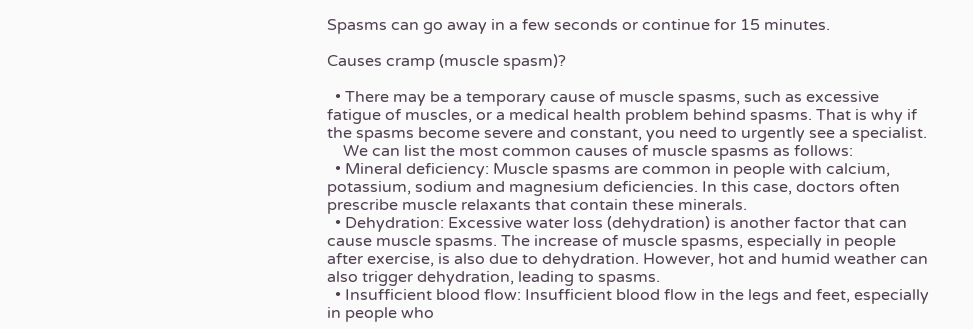Spasms can go away in a few seconds or continue for 15 minutes.

Causes cramp (muscle spasm)?

  • There may be a temporary cause of muscle spasms, such as excessive fatigue of muscles, or a medical health problem behind spasms. That is why if the spasms become severe and constant, you need to urgently see a specialist.
    We can list the most common causes of muscle spasms as follows:
  • Mineral deficiency: Muscle spasms are common in people with calcium, potassium, sodium and magnesium deficiencies. In this case, doctors often prescribe muscle relaxants that contain these minerals.
  • Dehydration: Excessive water loss (dehydration) is another factor that can cause muscle spasms. The increase of muscle spasms, especially in people after exercise, is also due to dehydration. However, hot and humid weather can also trigger dehydration, leading to spasms.
  • Insufficient blood flow: Insufficient blood flow in the legs and feet, especially in people who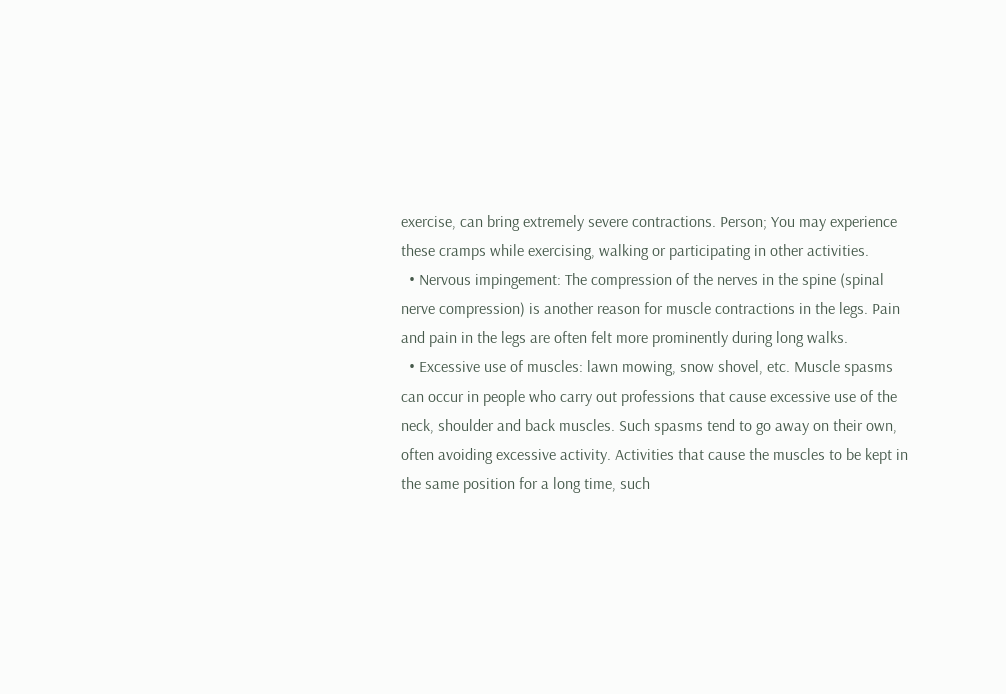exercise, can bring extremely severe contractions. Person; You may experience these cramps while exercising, walking or participating in other activities.
  • Nervous impingement: The compression of the nerves in the spine (spinal nerve compression) is another reason for muscle contractions in the legs. Pain and pain in the legs are often felt more prominently during long walks.
  • Excessive use of muscles: lawn mowing, snow shovel, etc. Muscle spasms can occur in people who carry out professions that cause excessive use of the neck, shoulder and back muscles. Such spasms tend to go away on their own, often avoiding excessive activity. Activities that cause the muscles to be kept in the same position for a long time, such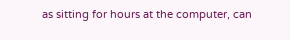as sitting for hours at the computer, can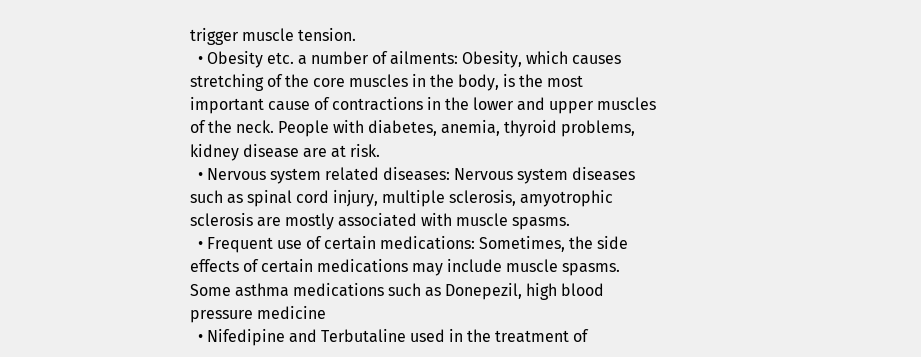trigger muscle tension.
  • Obesity etc. a number of ailments: Obesity, which causes stretching of the core muscles in the body, is the most important cause of contractions in the lower and upper muscles of the neck. People with diabetes, anemia, thyroid problems, kidney disease are at risk.
  • Nervous system related diseases: Nervous system diseases such as spinal cord injury, multiple sclerosis, amyotrophic sclerosis are mostly associated with muscle spasms.
  • Frequent use of certain medications: Sometimes, the side effects of certain medications may include muscle spasms. Some asthma medications such as Donepezil, high blood pressure medicine
  • Nifedipine and Terbutaline used in the treatment of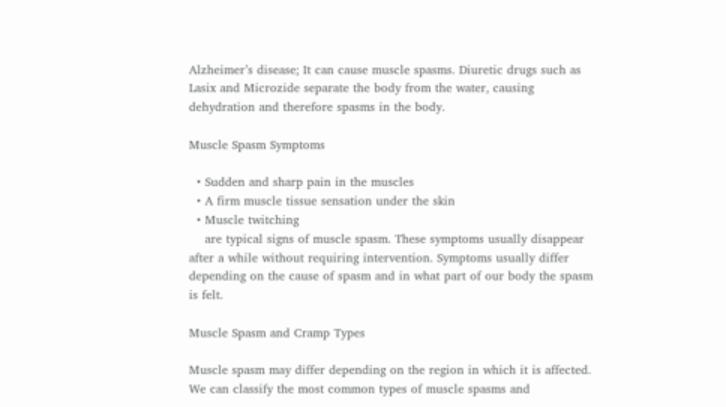Alzheimer’s disease; It can cause muscle spasms. Diuretic drugs such as Lasix and Microzide separate the body from the water, causing dehydration and therefore spasms in the body.

Muscle Spasm Symptoms

  • Sudden and sharp pain in the muscles
  • A firm muscle tissue sensation under the skin
  • Muscle twitching
    are typical signs of muscle spasm. These symptoms usually disappear after a while without requiring intervention. Symptoms usually differ depending on the cause of spasm and in what part of our body the spasm is felt.

Muscle Spasm and Cramp Types

Muscle spasm may differ depending on the region in which it is affected. We can classify the most common types of muscle spasms and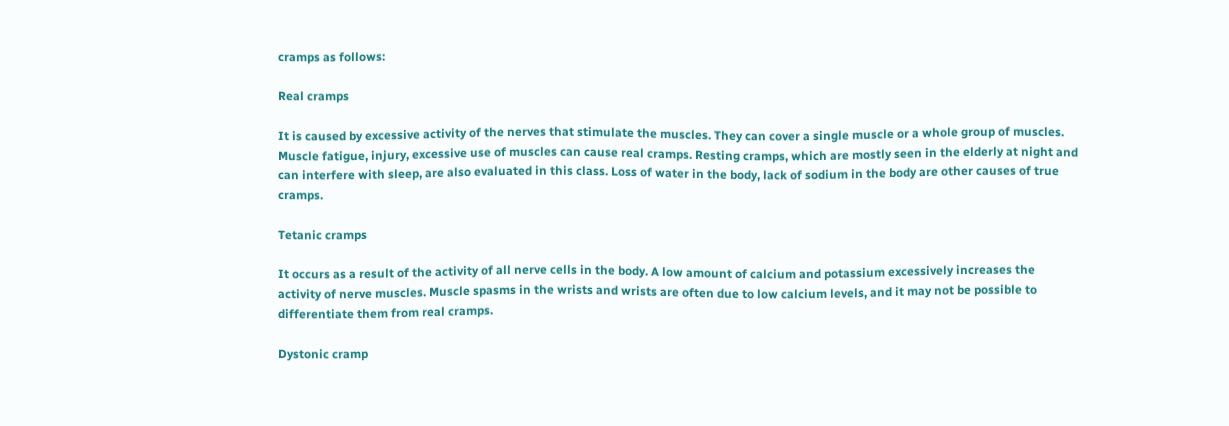cramps as follows:

Real cramps

It is caused by excessive activity of the nerves that stimulate the muscles. They can cover a single muscle or a whole group of muscles. Muscle fatigue, injury, excessive use of muscles can cause real cramps. Resting cramps, which are mostly seen in the elderly at night and can interfere with sleep, are also evaluated in this class. Loss of water in the body, lack of sodium in the body are other causes of true cramps.

Tetanic cramps

It occurs as a result of the activity of all nerve cells in the body. A low amount of calcium and potassium excessively increases the activity of nerve muscles. Muscle spasms in the wrists and wrists are often due to low calcium levels, and it may not be possible to differentiate them from real cramps.

Dystonic cramp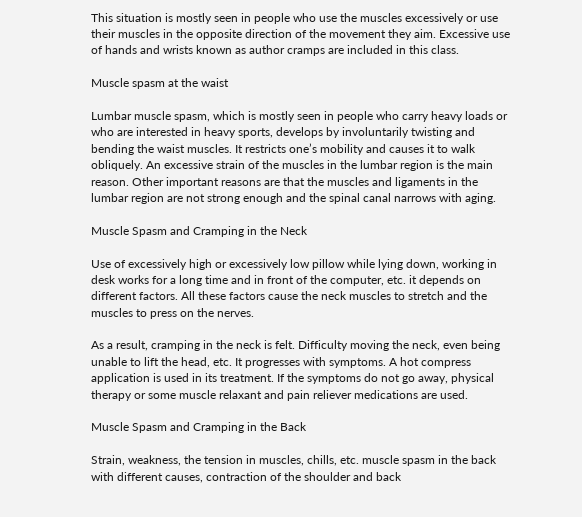This situation is mostly seen in people who use the muscles excessively or use their muscles in the opposite direction of the movement they aim. Excessive use of hands and wrists known as author cramps are included in this class.

Muscle spasm at the waist

Lumbar muscle spasm, which is mostly seen in people who carry heavy loads or who are interested in heavy sports, develops by involuntarily twisting and bending the waist muscles. It restricts one’s mobility and causes it to walk obliquely. An excessive strain of the muscles in the lumbar region is the main reason. Other important reasons are that the muscles and ligaments in the lumbar region are not strong enough and the spinal canal narrows with aging.

Muscle Spasm and Cramping in the Neck

Use of excessively high or excessively low pillow while lying down, working in desk works for a long time and in front of the computer, etc. it depends on different factors. All these factors cause the neck muscles to stretch and the muscles to press on the nerves.

As a result, cramping in the neck is felt. Difficulty moving the neck, even being unable to lift the head, etc. It progresses with symptoms. A hot compress application is used in its treatment. If the symptoms do not go away, physical therapy or some muscle relaxant and pain reliever medications are used.

Muscle Spasm and Cramping in the Back

Strain, weakness, the tension in muscles, chills, etc. muscle spasm in the back with different causes, contraction of the shoulder and back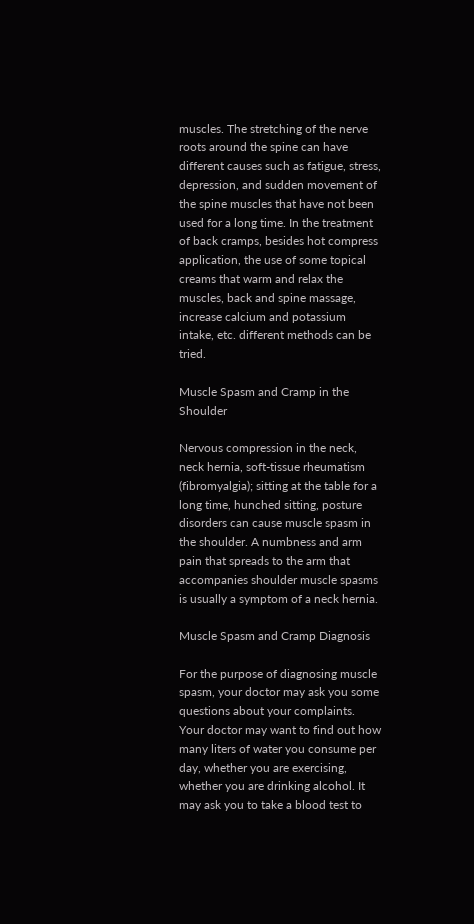muscles. The stretching of the nerve roots around the spine can have different causes such as fatigue, stress, depression, and sudden movement of the spine muscles that have not been used for a long time. In the treatment of back cramps, besides hot compress application, the use of some topical creams that warm and relax the muscles, back and spine massage, increase calcium and potassium intake, etc. different methods can be tried.

Muscle Spasm and Cramp in the Shoulder

Nervous compression in the neck, neck hernia, soft-tissue rheumatism (fibromyalgia); sitting at the table for a long time, hunched sitting, posture disorders can cause muscle spasm in the shoulder. A numbness and arm pain that spreads to the arm that accompanies shoulder muscle spasms is usually a symptom of a neck hernia.

Muscle Spasm and Cramp Diagnosis

For the purpose of diagnosing muscle spasm, your doctor may ask you some questions about your complaints. Your doctor may want to find out how many liters of water you consume per day, whether you are exercising, whether you are drinking alcohol. It may ask you to take a blood test to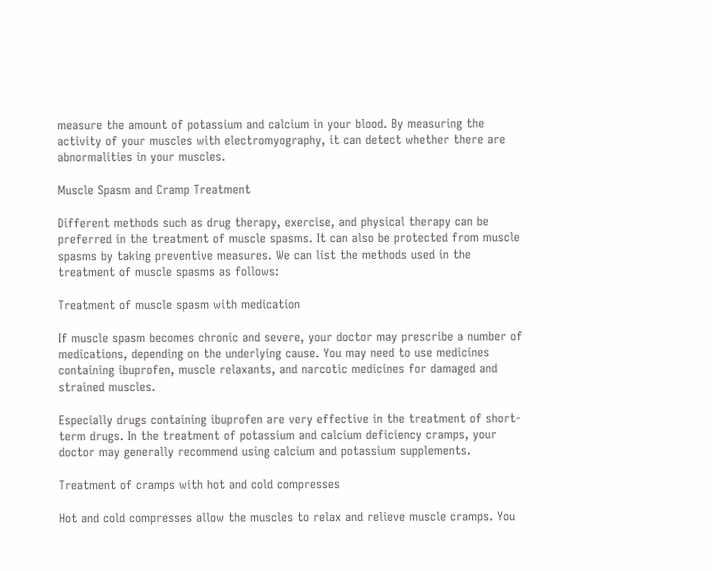measure the amount of potassium and calcium in your blood. By measuring the activity of your muscles with electromyography, it can detect whether there are abnormalities in your muscles.

Muscle Spasm and Cramp Treatment

Different methods such as drug therapy, exercise, and physical therapy can be preferred in the treatment of muscle spasms. It can also be protected from muscle spasms by taking preventive measures. We can list the methods used in the treatment of muscle spasms as follows:

Treatment of muscle spasm with medication

If muscle spasm becomes chronic and severe, your doctor may prescribe a number of medications, depending on the underlying cause. You may need to use medicines containing ibuprofen, muscle relaxants, and narcotic medicines for damaged and strained muscles.

Especially drugs containing ibuprofen are very effective in the treatment of short-term drugs. In the treatment of potassium and calcium deficiency cramps, your doctor may generally recommend using calcium and potassium supplements.

Treatment of cramps with hot and cold compresses

Hot and cold compresses allow the muscles to relax and relieve muscle cramps. You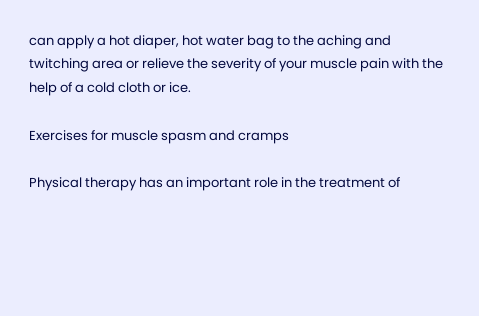can apply a hot diaper, hot water bag to the aching and twitching area or relieve the severity of your muscle pain with the help of a cold cloth or ice.

Exercises for muscle spasm and cramps

Physical therapy has an important role in the treatment of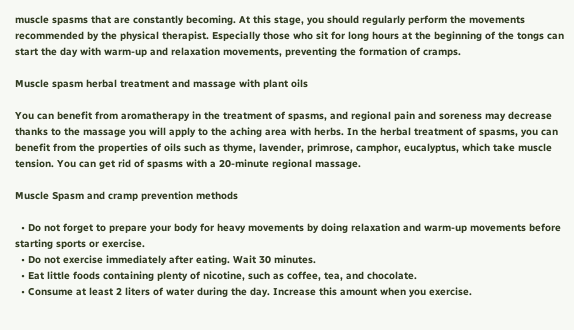muscle spasms that are constantly becoming. At this stage, you should regularly perform the movements recommended by the physical therapist. Especially those who sit for long hours at the beginning of the tongs can start the day with warm-up and relaxation movements, preventing the formation of cramps.

Muscle spasm herbal treatment and massage with plant oils

You can benefit from aromatherapy in the treatment of spasms, and regional pain and soreness may decrease thanks to the massage you will apply to the aching area with herbs. In the herbal treatment of spasms, you can benefit from the properties of oils such as thyme, lavender, primrose, camphor, eucalyptus, which take muscle tension. You can get rid of spasms with a 20-minute regional massage.

Muscle Spasm and cramp prevention methods

  • Do not forget to prepare your body for heavy movements by doing relaxation and warm-up movements before starting sports or exercise.
  • Do not exercise immediately after eating. Wait 30 minutes.
  • Eat little foods containing plenty of nicotine, such as coffee, tea, and chocolate.
  • Consume at least 2 liters of water during the day. Increase this amount when you exercise.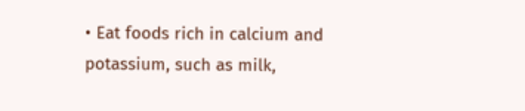• Eat foods rich in calcium and potassium, such as milk,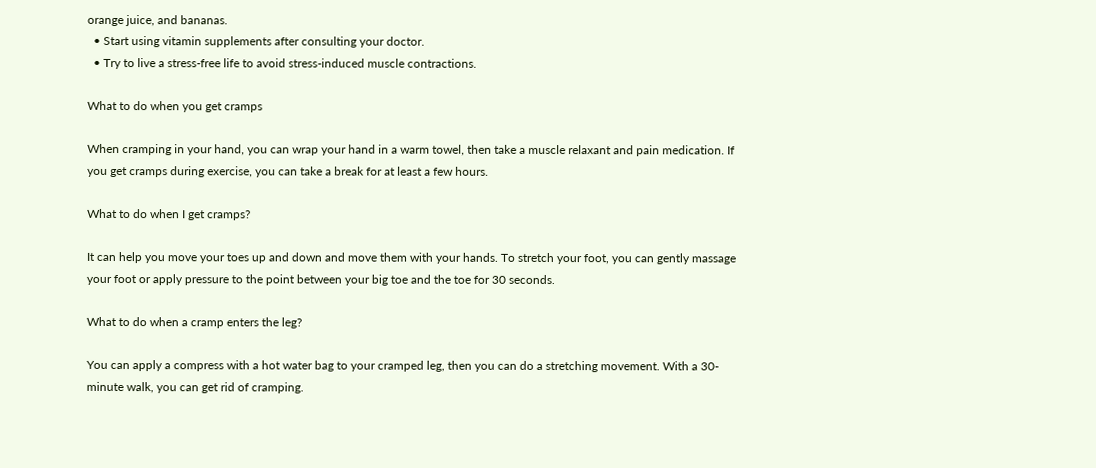orange juice, and bananas.
  • Start using vitamin supplements after consulting your doctor.
  • Try to live a stress-free life to avoid stress-induced muscle contractions.

What to do when you get cramps

When cramping in your hand, you can wrap your hand in a warm towel, then take a muscle relaxant and pain medication. If you get cramps during exercise, you can take a break for at least a few hours.

What to do when I get cramps?

It can help you move your toes up and down and move them with your hands. To stretch your foot, you can gently massage your foot or apply pressure to the point between your big toe and the toe for 30 seconds.

What to do when a cramp enters the leg?

You can apply a compress with a hot water bag to your cramped leg, then you can do a stretching movement. With a 30-minute walk, you can get rid of cramping.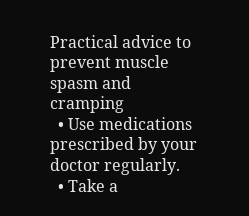Practical advice to prevent muscle spasm and cramping
  • Use medications prescribed by your doctor regularly.
  • Take a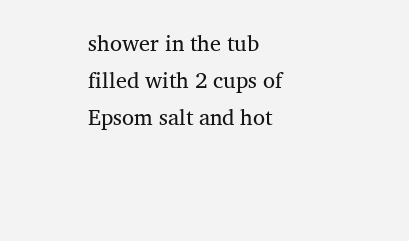shower in the tub filled with 2 cups of Epsom salt and hot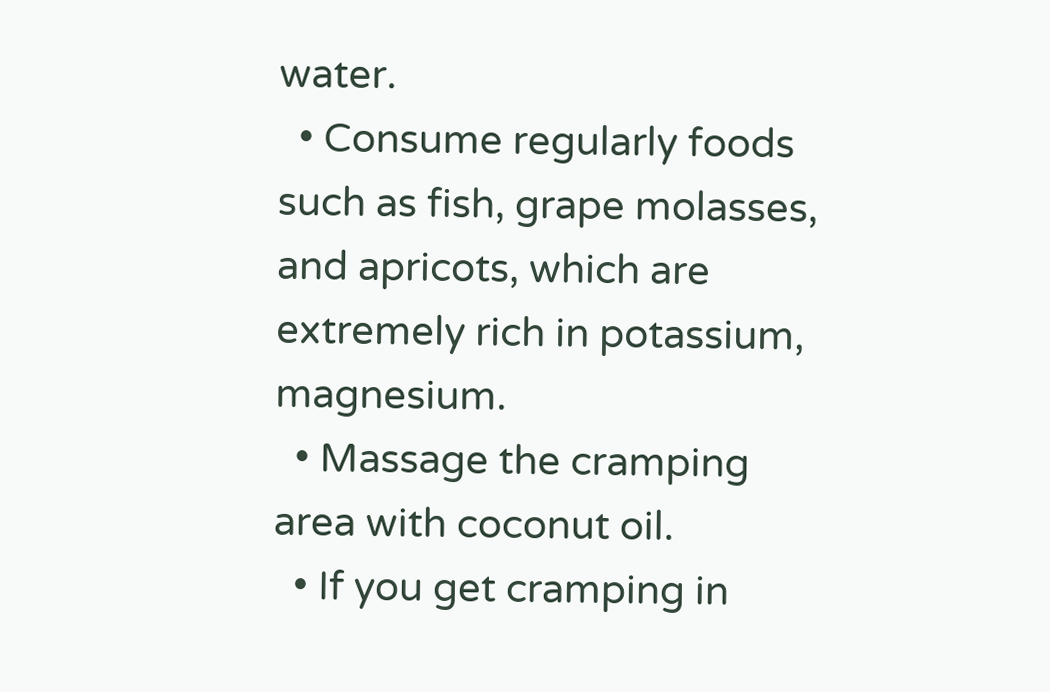water.
  • Consume regularly foods such as fish, grape molasses, and apricots, which are extremely rich in potassium, magnesium.
  • Massage the cramping area with coconut oil.
  • If you get cramping in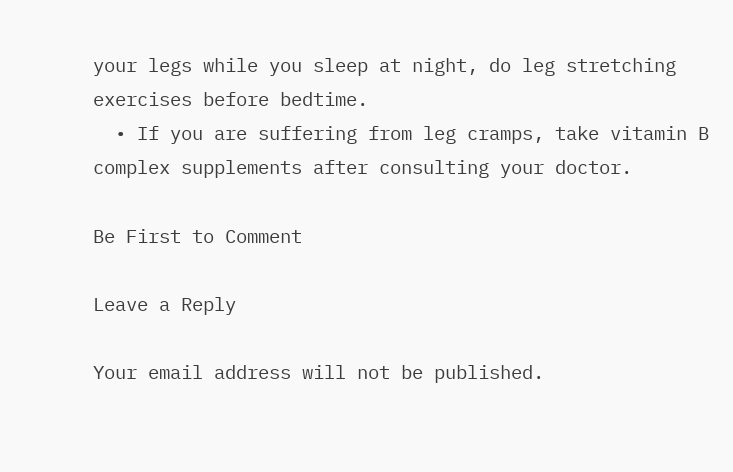your legs while you sleep at night, do leg stretching exercises before bedtime.
  • If you are suffering from leg cramps, take vitamin B complex supplements after consulting your doctor.

Be First to Comment

Leave a Reply

Your email address will not be published.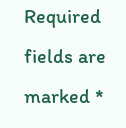Required fields are marked *